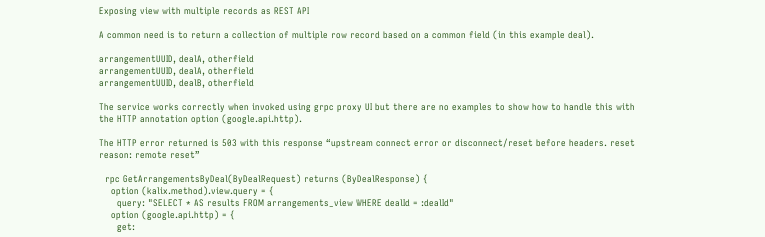Exposing view with multiple records as REST API

A common need is to return a collection of multiple row record based on a common field (in this example deal).

arrangementUUID, dealA, otherfield
arrangementUUID, dealA, otherfield
arrangementUUID, dealB, otherfield

The service works correctly when invoked using grpc proxy UI but there are no examples to show how to handle this with the HTTP annotation option (google.api.http).

The HTTP error returned is 503 with this response “upstream connect error or disconnect/reset before headers. reset reason: remote reset”

  rpc GetArrangementsByDeal(ByDealRequest) returns (ByDealResponse) {
    option (kalix.method).view.query = {
      query: "SELECT * AS results FROM arrangements_view WHERE dealId = :dealId"
    option (google.api.http) = {
      get: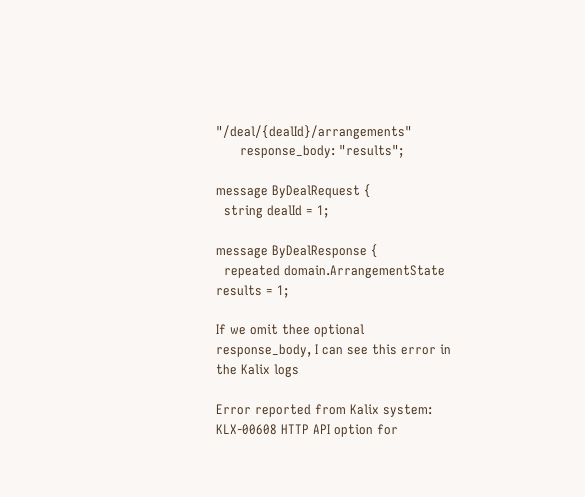"/deal/{dealId}/arrangements"
      response_body: "results";

message ByDealRequest {
  string dealId = 1;

message ByDealResponse {
  repeated domain.ArrangementState results = 1;

If we omit thee optional response_body, I can see this error in the Kalix logs

Error reported from Kalix system: KLX-00608 HTTP API option for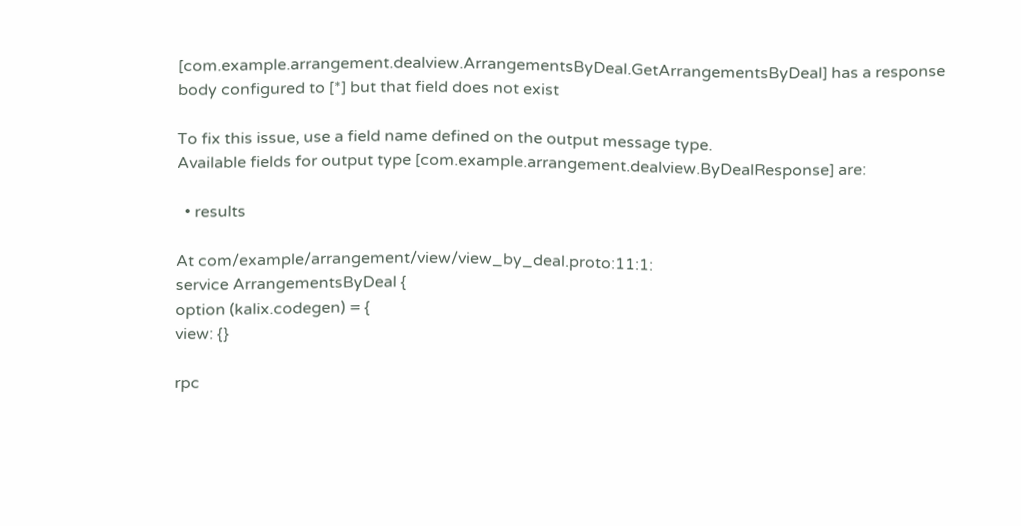[com.example.arrangement.dealview.ArrangementsByDeal.GetArrangementsByDeal] has a response body configured to [*] but that field does not exist

To fix this issue, use a field name defined on the output message type.
Available fields for output type [com.example.arrangement.dealview.ByDealResponse] are:

  • results

At com/example/arrangement/view/view_by_deal.proto:11:1:
service ArrangementsByDeal {
option (kalix.codegen) = {
view: {}

rpc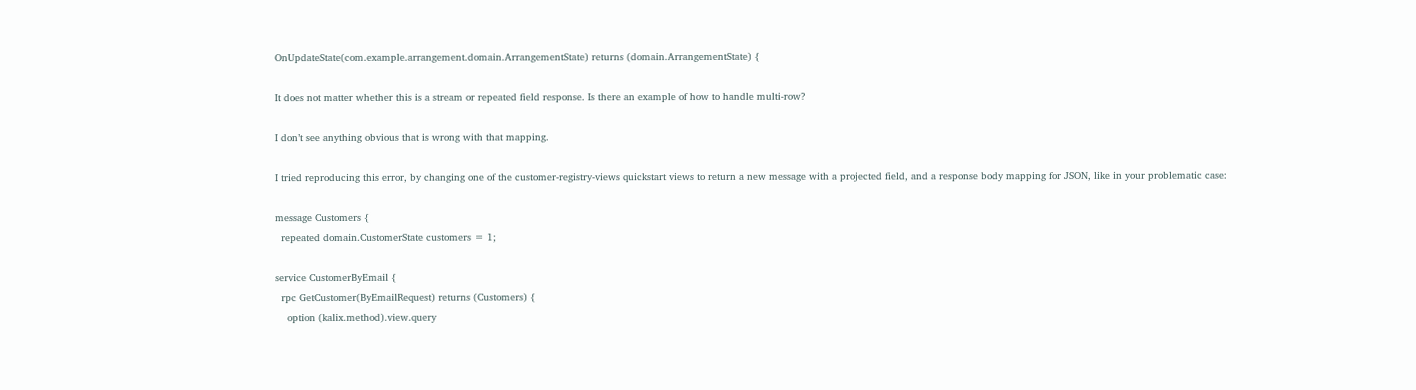OnUpdateState(com.example.arrangement.domain.ArrangementState) returns (domain.ArrangementState) {

It does not matter whether this is a stream or repeated field response. Is there an example of how to handle multi-row?

I don’t see anything obvious that is wrong with that mapping.

I tried reproducing this error, by changing one of the customer-registry-views quickstart views to return a new message with a projected field, and a response body mapping for JSON, like in your problematic case:

message Customers {
  repeated domain.CustomerState customers = 1;

service CustomerByEmail {
  rpc GetCustomer(ByEmailRequest) returns (Customers) {
    option (kalix.method).view.query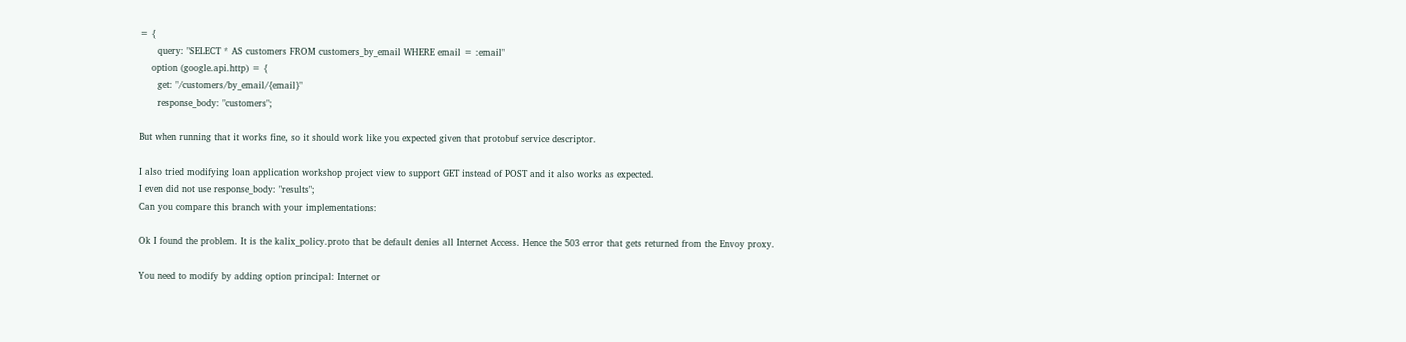= {
      query: "SELECT * AS customers FROM customers_by_email WHERE email = :email"
    option (google.api.http) = {
      get: "/customers/by_email/{email}"
      response_body: "customers";

But when running that it works fine, so it should work like you expected given that protobuf service descriptor.

I also tried modifying loan application workshop project view to support GET instead of POST and it also works as expected.
I even did not use response_body: "results";
Can you compare this branch with your implementations:

Ok I found the problem. It is the kalix_policy.proto that be default denies all Internet Access. Hence the 503 error that gets returned from the Envoy proxy.

You need to modify by adding option principal: Internet or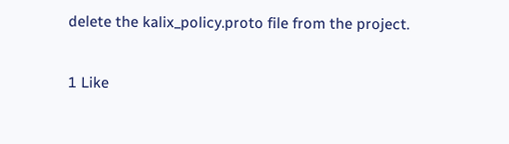delete the kalix_policy.proto file from the project.

1 Like